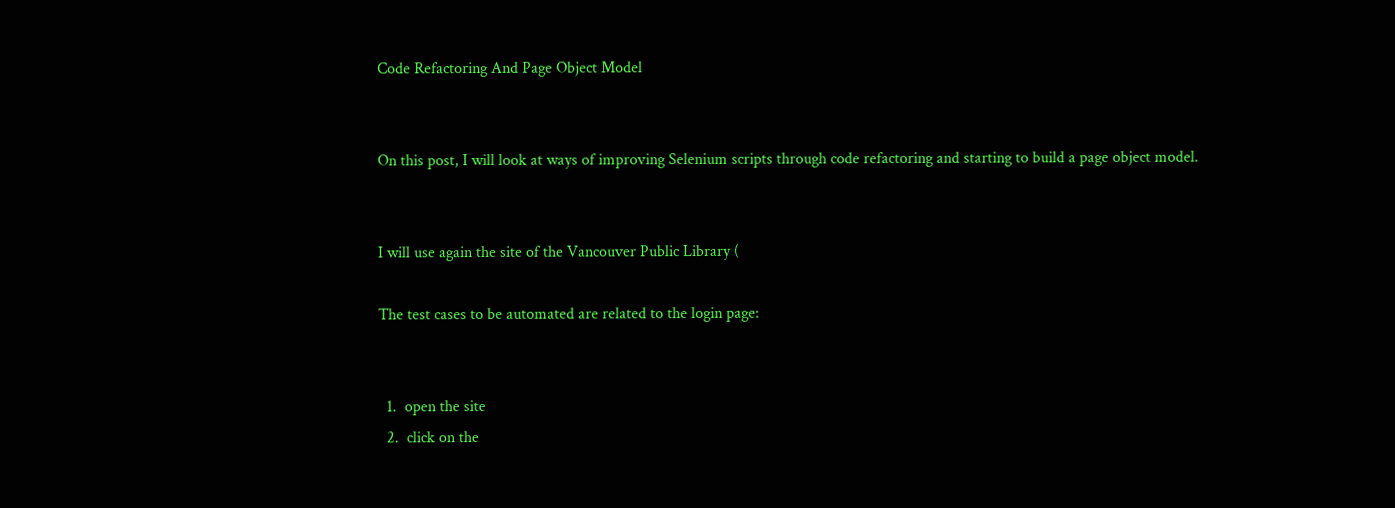Code Refactoring And Page Object Model


On this post, I will look at ways of improving Selenium scripts through code refactoring and starting to build a page object model.


I will use again the site of the Vancouver Public Library (

The test cases to be automated are related to the login page:


  1.  open the site
  2.  click on the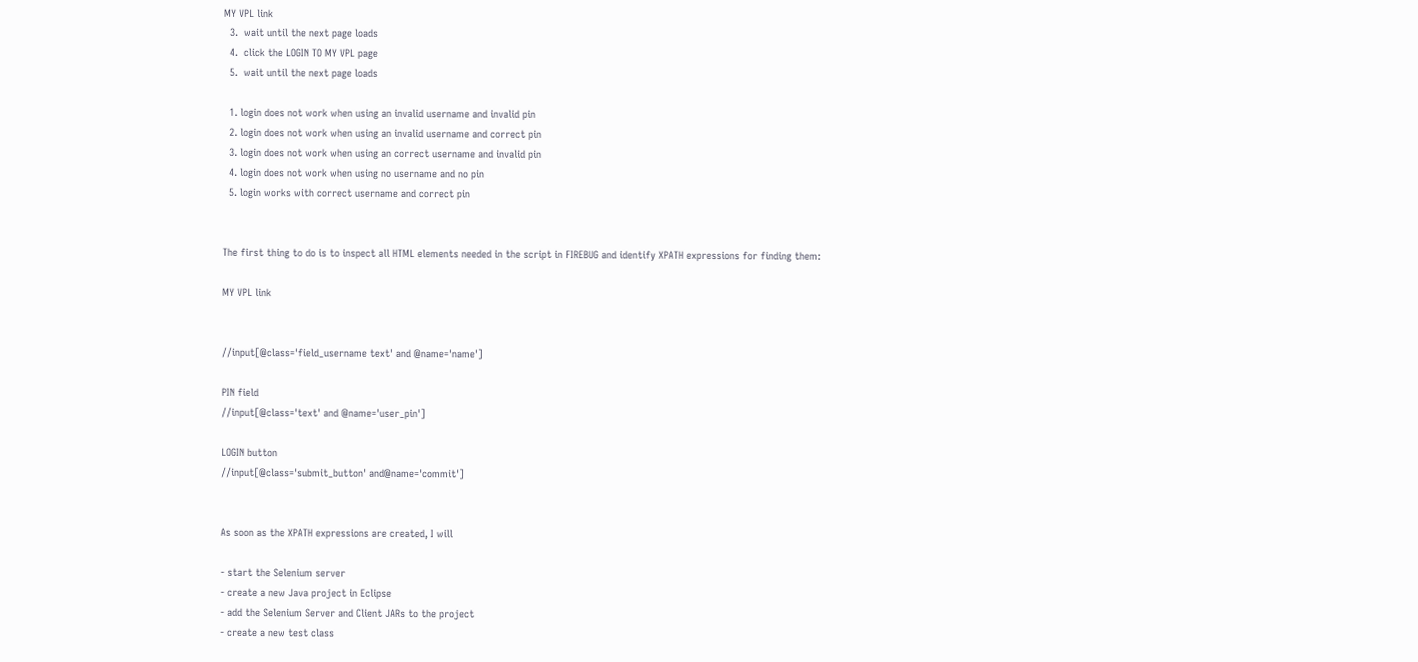MY VPL link
  3.  wait until the next page loads
  4.  click the LOGIN TO MY VPL page
  5.  wait until the next page loads

  1. login does not work when using an invalid username and invalid pin
  2. login does not work when using an invalid username and correct pin
  3. login does not work when using an correct username and invalid pin
  4. login does not work when using no username and no pin
  5. login works with correct username and correct pin


The first thing to do is to inspect all HTML elements needed in the script in FIREBUG and identify XPATH expressions for finding them:

MY VPL link


//input[@class='field_username text' and @name='name']

PIN field
//input[@class='text' and @name='user_pin']

LOGIN button
//input[@class='submit_button' and@name='commit']


As soon as the XPATH expressions are created, I will

- start the Selenium server
- create a new Java project in Eclipse
- add the Selenium Server and Client JARs to the project
- create a new test class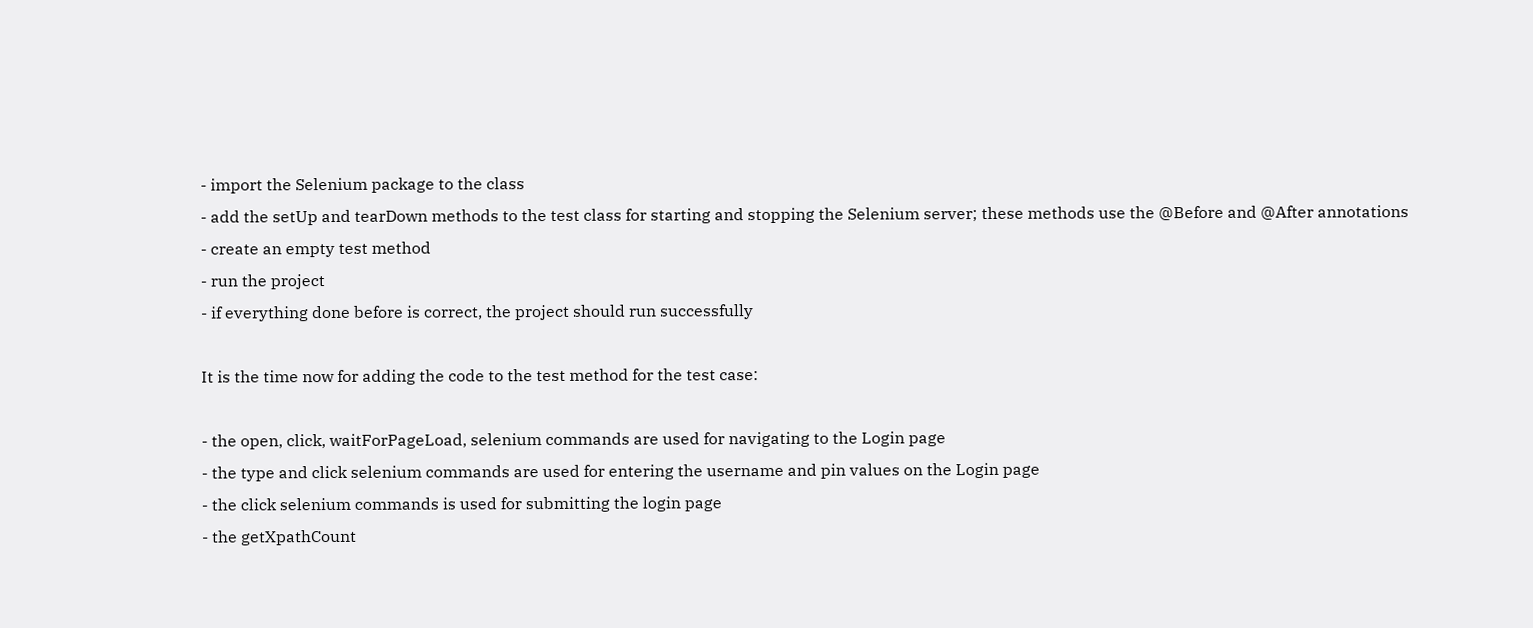- import the Selenium package to the class
- add the setUp and tearDown methods to the test class for starting and stopping the Selenium server; these methods use the @Before and @After annotations
- create an empty test method
- run the project
- if everything done before is correct, the project should run successfully

It is the time now for adding the code to the test method for the test case:

- the open, click, waitForPageLoad, selenium commands are used for navigating to the Login page
- the type and click selenium commands are used for entering the username and pin values on the Login page
- the click selenium commands is used for submitting the login page
- the getXpathCount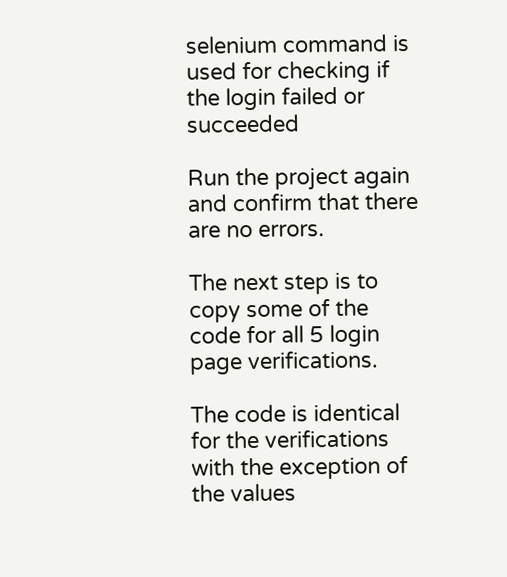selenium command is used for checking if the login failed or succeeded

Run the project again and confirm that there are no errors.

The next step is to copy some of the code for all 5 login page verifications.

The code is identical for the verifications with the exception of the values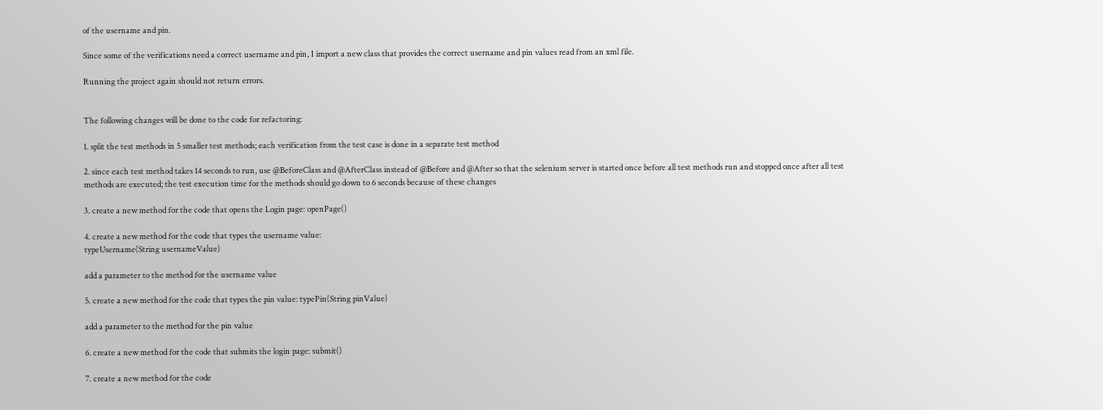of the username and pin.

Since some of the verifications need a correct username and pin, I import a new class that provides the correct username and pin values read from an xml file.

Running the project again should not return errors.


The following changes will be done to the code for refactoring:

1. split the test methods in 5 smaller test methods; each verification from the test case is done in a separate test method

2. since each test method takes 14 seconds to run, use @BeforeClass and @AfterClass instead of @Before and @After so that the selenium server is started once before all test methods run and stopped once after all test methods are executed; the test execution time for the methods should go down to 6 seconds because of these changes

3. create a new method for the code that opens the Login page: openPage()

4. create a new method for the code that types the username value:
typeUsername(String usernameValue)

add a parameter to the method for the username value

5. create a new method for the code that types the pin value: typePin(String pinValue)

add a parameter to the method for the pin value

6. create a new method for the code that submits the login page: submit()

7. create a new method for the code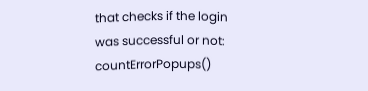that checks if the login was successful or not: countErrorPopups()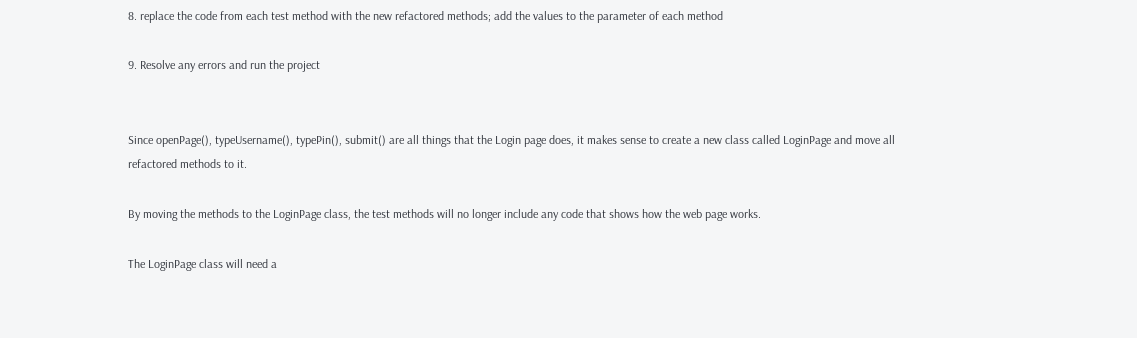8. replace the code from each test method with the new refactored methods; add the values to the parameter of each method

9. Resolve any errors and run the project


Since openPage(), typeUsername(), typePin(), submit() are all things that the Login page does, it makes sense to create a new class called LoginPage and move all refactored methods to it.

By moving the methods to the LoginPage class, the test methods will no longer include any code that shows how the web page works.

The LoginPage class will need a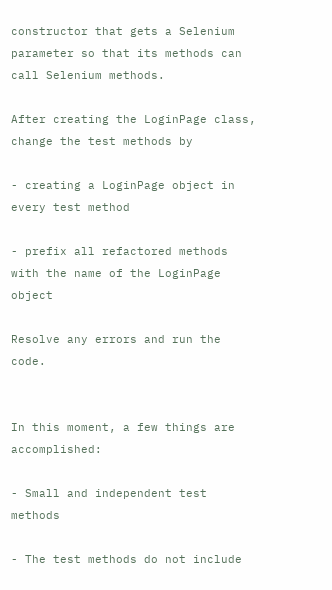constructor that gets a Selenium parameter so that its methods can call Selenium methods.

After creating the LoginPage class, change the test methods by

- creating a LoginPage object in every test method

- prefix all refactored methods with the name of the LoginPage object

Resolve any errors and run the code.


In this moment, a few things are accomplished:

- Small and independent test methods

- The test methods do not include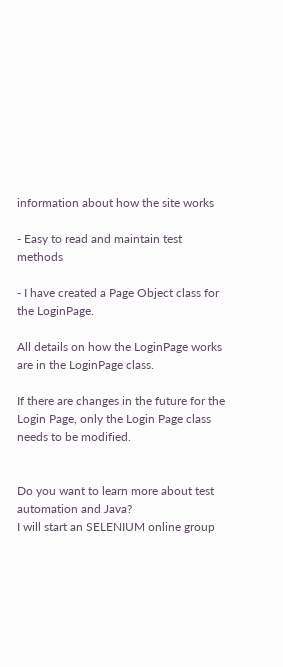information about how the site works

- Easy to read and maintain test methods

- I have created a Page Object class for the LoginPage.

All details on how the LoginPage works are in the LoginPage class.

If there are changes in the future for the Login Page, only the Login Page class needs to be modified.


Do you want to learn more about test automation and Java?
I will start an SELENIUM online group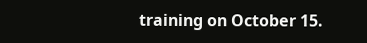training on October 15.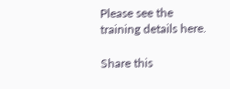Please see the training details here.

Share this